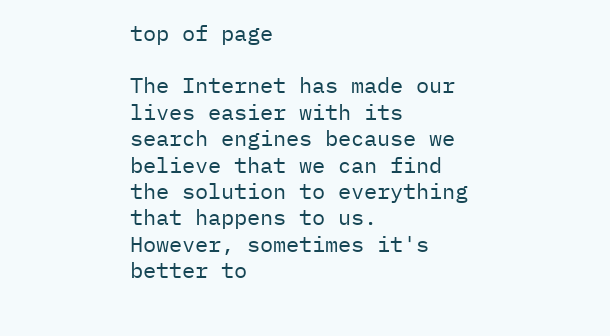top of page

The Internet has made our lives easier with its search engines because we believe that we can find the solution to everything that happens to us. However, sometimes it's better to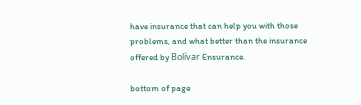have insurance that can help you with those problems, and what better than the insurance offered by Bolívar Ensurance.

bottom of page